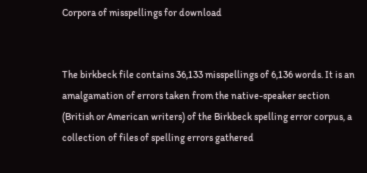Corpora of misspellings for download


The birkbeck file contains 36,133 misspellings of 6,136 words. It is an amalgamation of errors taken from the native-speaker section (British or American writers) of the Birkbeck spelling error corpus, a collection of files of spelling errors gathered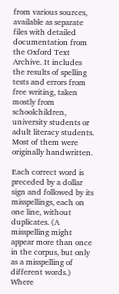from various sources, available as separate files with detailed documentation from the Oxford Text Archive. It includes the results of spelling tests and errors from free writing, taken mostly from schoolchildren, university students or adult literacy students. Most of them were originally handwritten.

Each correct word is preceded by a dollar sign and followed by its misspellings, each on one line, without duplicates. (A misspelling might appear more than once in the corpus, but only as a misspelling of different words.) Where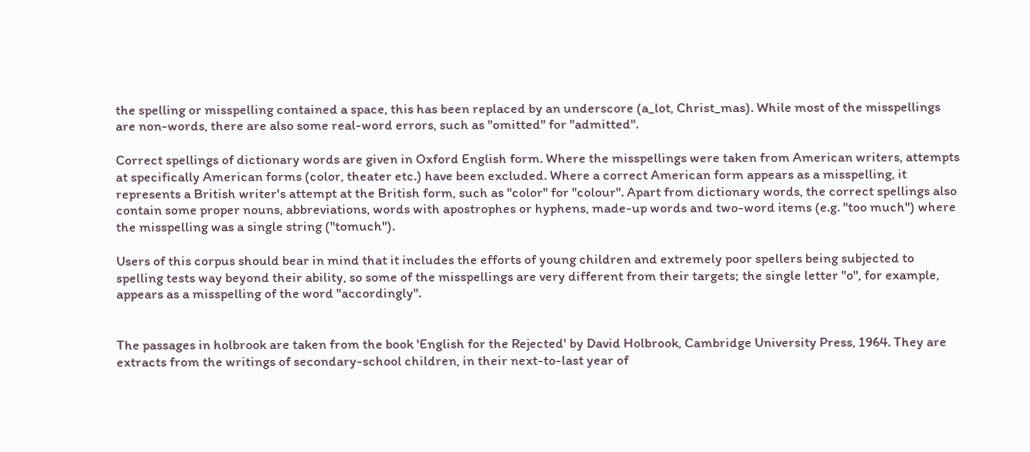the spelling or misspelling contained a space, this has been replaced by an underscore (a_lot, Christ_mas). While most of the misspellings are non-words, there are also some real-word errors, such as "omitted" for "admitted".

Correct spellings of dictionary words are given in Oxford English form. Where the misspellings were taken from American writers, attempts at specifically American forms (color, theater etc.) have been excluded. Where a correct American form appears as a misspelling, it represents a British writer's attempt at the British form, such as "color" for "colour". Apart from dictionary words, the correct spellings also contain some proper nouns, abbreviations, words with apostrophes or hyphens, made-up words and two-word items (e.g. "too much") where the misspelling was a single string ("tomuch").

Users of this corpus should bear in mind that it includes the efforts of young children and extremely poor spellers being subjected to spelling tests way beyond their ability, so some of the misspellings are very different from their targets; the single letter "o", for example, appears as a misspelling of the word "accordingly".


The passages in holbrook are taken from the book 'English for the Rejected' by David Holbrook, Cambridge University Press, 1964. They are extracts from the writings of secondary-school children, in their next-to-last year of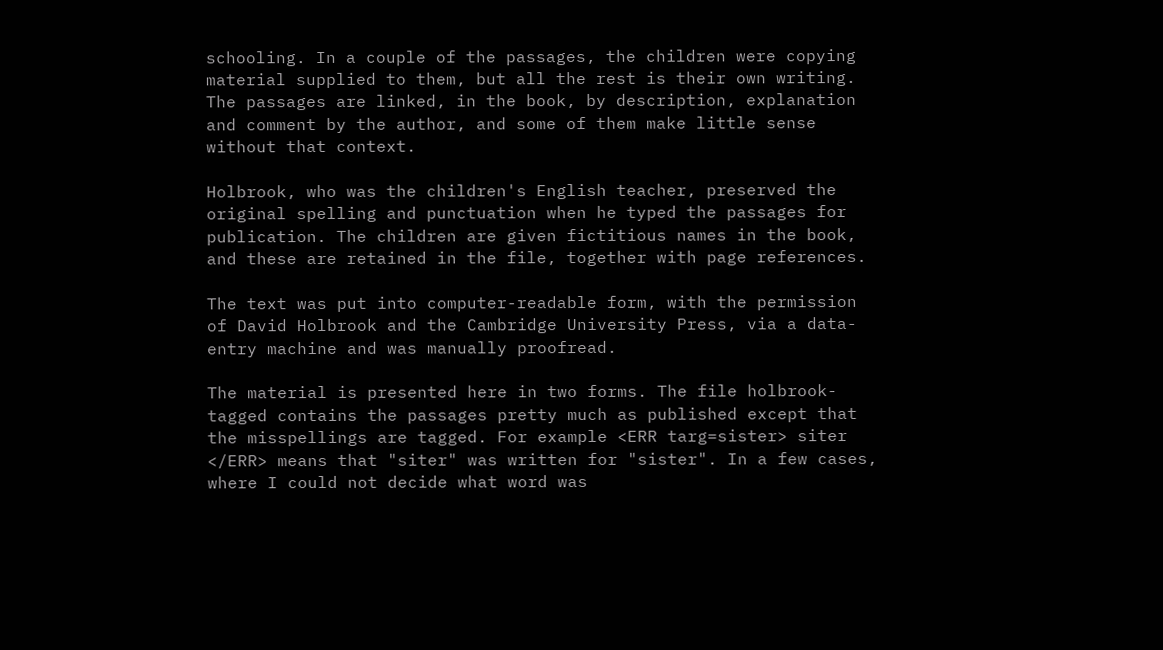schooling. In a couple of the passages, the children were copying material supplied to them, but all the rest is their own writing. The passages are linked, in the book, by description, explanation and comment by the author, and some of them make little sense without that context.

Holbrook, who was the children's English teacher, preserved the original spelling and punctuation when he typed the passages for publication. The children are given fictitious names in the book, and these are retained in the file, together with page references.

The text was put into computer-readable form, with the permission of David Holbrook and the Cambridge University Press, via a data-entry machine and was manually proofread.

The material is presented here in two forms. The file holbrook-tagged contains the passages pretty much as published except that the misspellings are tagged. For example <ERR targ=sister> siter </ERR> means that "siter" was written for "sister". In a few cases, where I could not decide what word was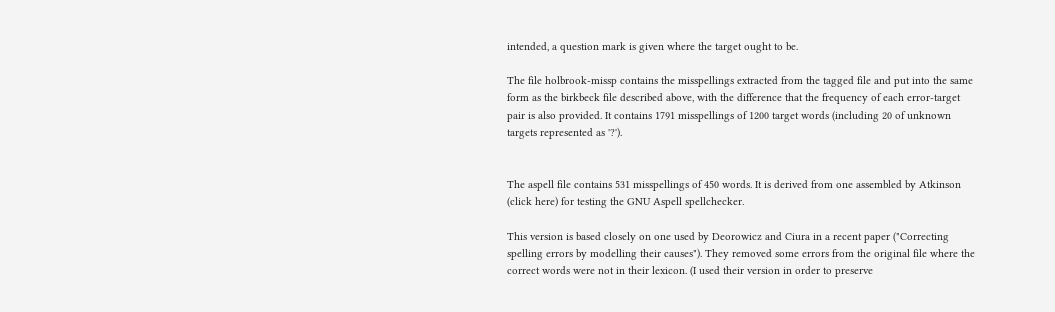intended, a question mark is given where the target ought to be.

The file holbrook-missp contains the misspellings extracted from the tagged file and put into the same form as the birkbeck file described above, with the difference that the frequency of each error-target pair is also provided. It contains 1791 misspellings of 1200 target words (including 20 of unknown targets represented as '?').


The aspell file contains 531 misspellings of 450 words. It is derived from one assembled by Atkinson (click here) for testing the GNU Aspell spellchecker.

This version is based closely on one used by Deorowicz and Ciura in a recent paper ("Correcting spelling errors by modelling their causes"). They removed some errors from the original file where the correct words were not in their lexicon. (I used their version in order to preserve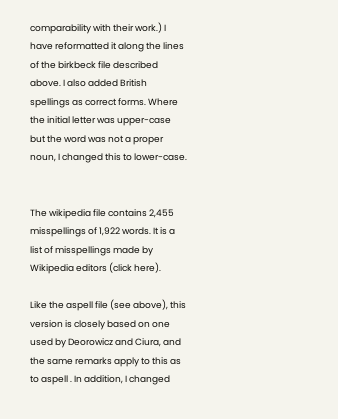comparability with their work.) I have reformatted it along the lines of the birkbeck file described above. I also added British spellings as correct forms. Where the initial letter was upper-case but the word was not a proper noun, I changed this to lower-case.


The wikipedia file contains 2,455 misspellings of 1,922 words. It is a list of misspellings made by Wikipedia editors (click here).

Like the aspell file (see above), this version is closely based on one used by Deorowicz and Ciura, and the same remarks apply to this as to aspell . In addition, I changed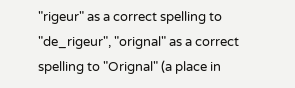"rigeur" as a correct spelling to "de_rigeur", "orignal" as a correct spelling to "Orignal" (a place in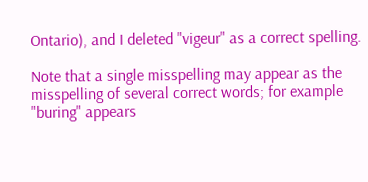Ontario), and I deleted "vigeur" as a correct spelling.

Note that a single misspelling may appear as the misspelling of several correct words; for example "buring" appears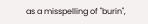as a misspelling of "burin",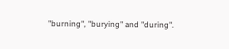"burning", "burying" and "during".